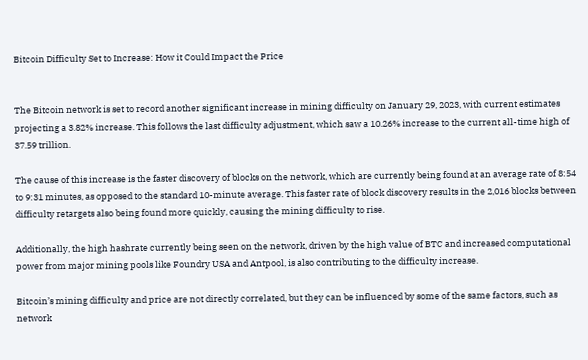Bitcoin Difficulty Set to Increase: How it Could Impact the Price


The Bitcoin network is set to record another significant increase in mining difficulty on January 29, 2023, with current estimates projecting a 3.82% increase. This follows the last difficulty adjustment, which saw a 10.26% increase to the current all-time high of 37.59 trillion.

The cause of this increase is the faster discovery of blocks on the network, which are currently being found at an average rate of 8:54 to 9:31 minutes, as opposed to the standard 10-minute average. This faster rate of block discovery results in the 2,016 blocks between difficulty retargets also being found more quickly, causing the mining difficulty to rise.

Additionally, the high hashrate currently being seen on the network, driven by the high value of BTC and increased computational power from major mining pools like Foundry USA and Antpool, is also contributing to the difficulty increase.

Bitcoin’s mining difficulty and price are not directly correlated, but they can be influenced by some of the same factors, such as network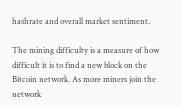hashrate and overall market sentiment.

The mining difficulty is a measure of how difficult it is to find a new block on the Bitcoin network. As more miners join the network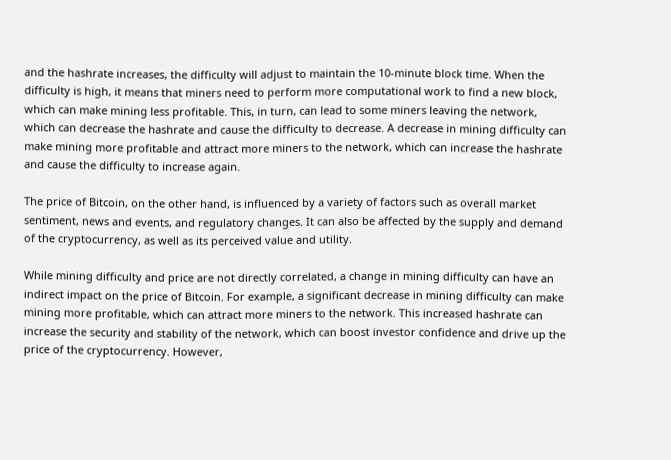and the hashrate increases, the difficulty will adjust to maintain the 10-minute block time. When the difficulty is high, it means that miners need to perform more computational work to find a new block, which can make mining less profitable. This, in turn, can lead to some miners leaving the network, which can decrease the hashrate and cause the difficulty to decrease. A decrease in mining difficulty can make mining more profitable and attract more miners to the network, which can increase the hashrate and cause the difficulty to increase again.

The price of Bitcoin, on the other hand, is influenced by a variety of factors such as overall market sentiment, news and events, and regulatory changes. It can also be affected by the supply and demand of the cryptocurrency, as well as its perceived value and utility.

While mining difficulty and price are not directly correlated, a change in mining difficulty can have an indirect impact on the price of Bitcoin. For example, a significant decrease in mining difficulty can make mining more profitable, which can attract more miners to the network. This increased hashrate can increase the security and stability of the network, which can boost investor confidence and drive up the price of the cryptocurrency. However,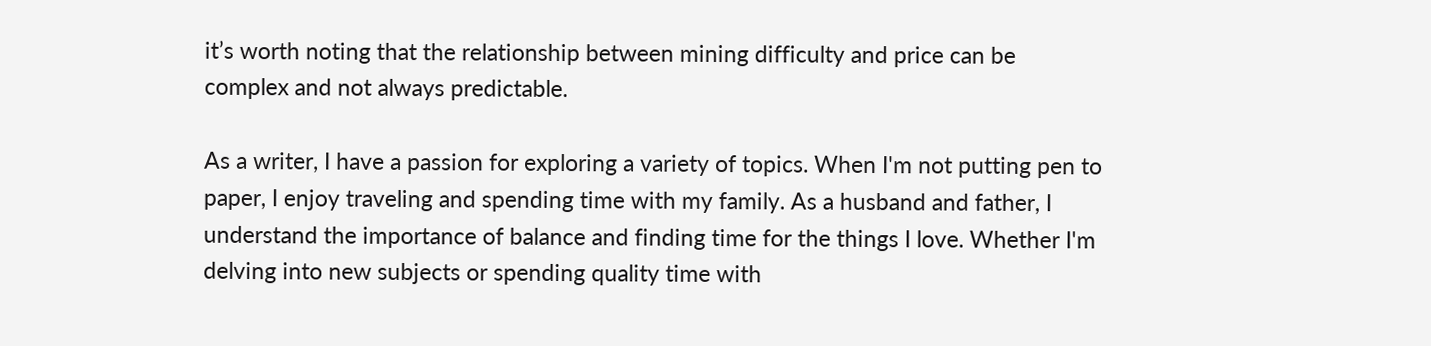it’s worth noting that the relationship between mining difficulty and price can be complex and not always predictable.

As a writer, I have a passion for exploring a variety of topics. When I'm not putting pen to paper, I enjoy traveling and spending time with my family. As a husband and father, I understand the importance of balance and finding time for the things I love. Whether I'm delving into new subjects or spending quality time with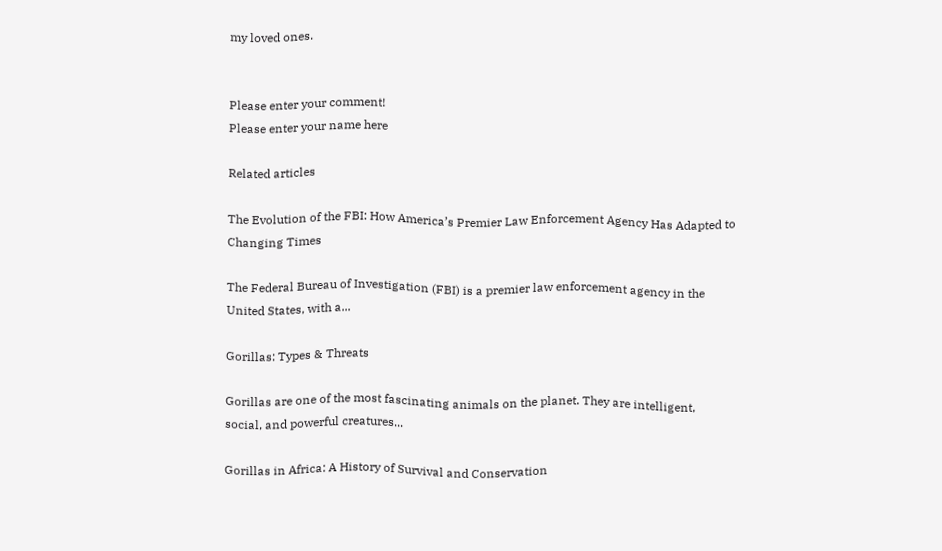my loved ones.


Please enter your comment!
Please enter your name here

Related articles

The Evolution of the FBI: How America’s Premier Law Enforcement Agency Has Adapted to Changing Times

The Federal Bureau of Investigation (FBI) is a premier law enforcement agency in the United States, with a...

Gorillas: Types & Threats

Gorillas are one of the most fascinating animals on the planet. They are intelligent, social, and powerful creatures...

Gorillas in Africa: A History of Survival and Conservation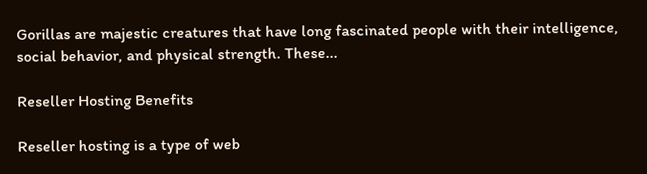Gorillas are majestic creatures that have long fascinated people with their intelligence, social behavior, and physical strength. These...

Reseller Hosting Benefits

Reseller hosting is a type of web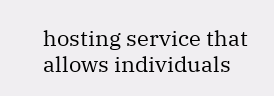hosting service that allows individuals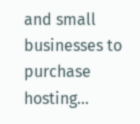and small businesses to purchase hosting...